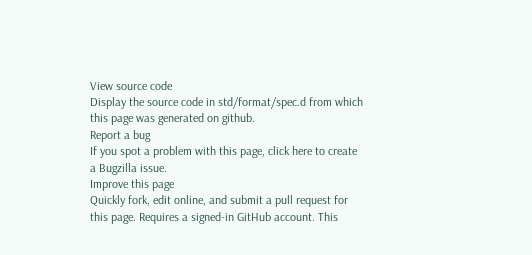View source code
Display the source code in std/format/spec.d from which this page was generated on github.
Report a bug
If you spot a problem with this page, click here to create a Bugzilla issue.
Improve this page
Quickly fork, edit online, and submit a pull request for this page. Requires a signed-in GitHub account. This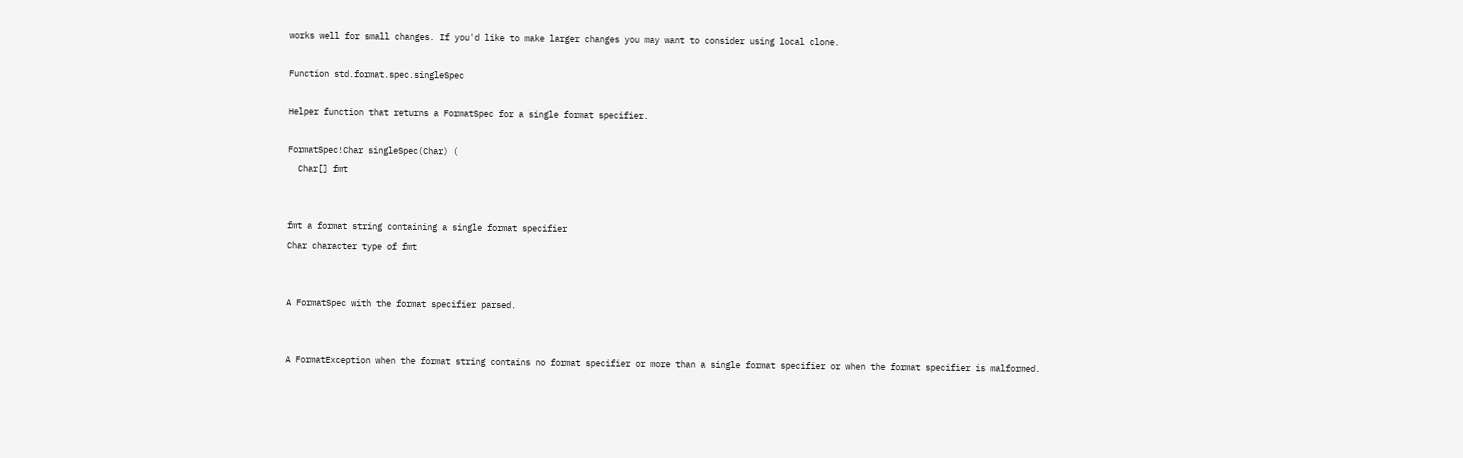works well for small changes. If you'd like to make larger changes you may want to consider using local clone.

Function std.format.spec.singleSpec

Helper function that returns a FormatSpec for a single format specifier.

FormatSpec!Char singleSpec(Char) (
  Char[] fmt


fmt a format string containing a single format specifier
Char character type of fmt


A FormatSpec with the format specifier parsed.


A FormatException when the format string contains no format specifier or more than a single format specifier or when the format specifier is malformed.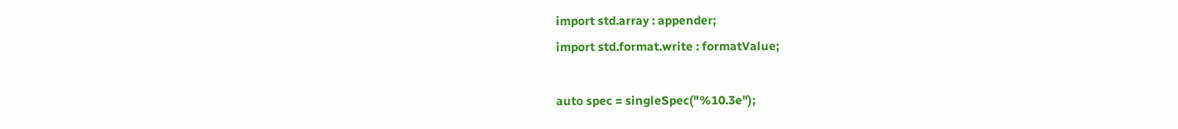import std.array : appender;
import std.format.write : formatValue;

auto spec = singleSpec("%10.3e");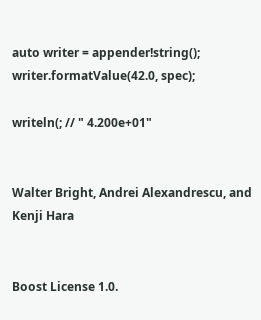auto writer = appender!string();
writer.formatValue(42.0, spec);

writeln(; // " 4.200e+01"


Walter Bright, Andrei Alexandrescu, and Kenji Hara


Boost License 1.0.